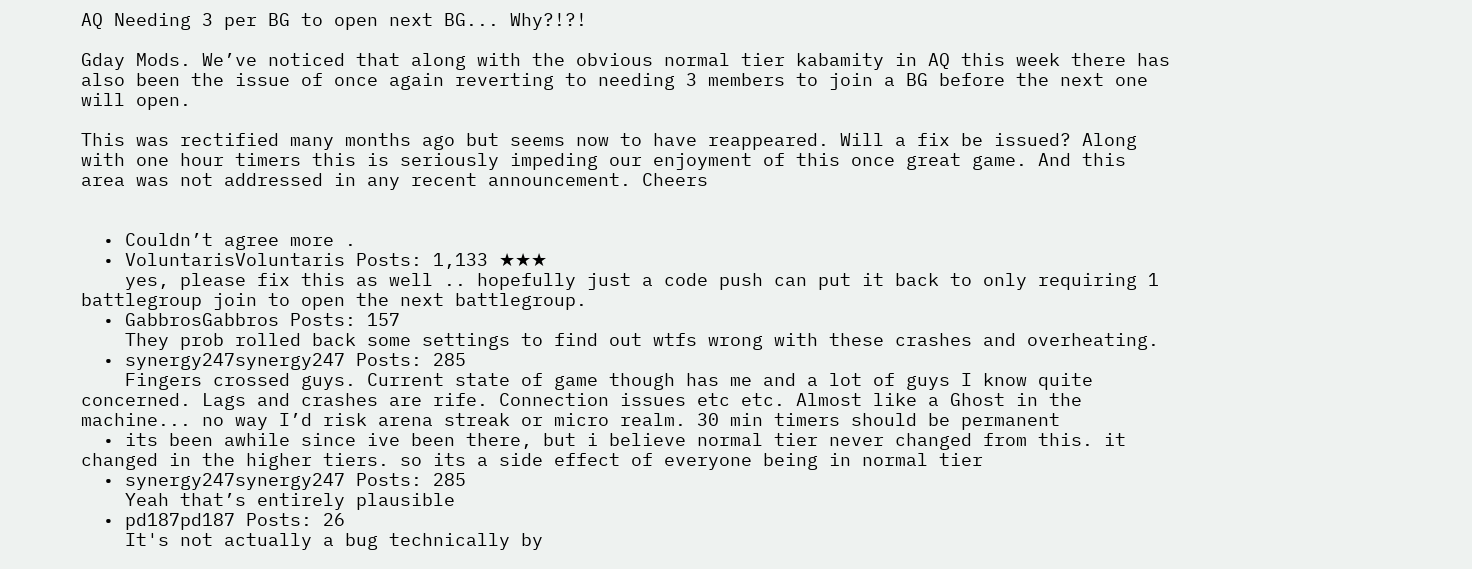AQ Needing 3 per BG to open next BG... Why?!?!

Gday Mods. We’ve noticed that along with the obvious normal tier kabamity in AQ this week there has also been the issue of once again reverting to needing 3 members to join a BG before the next one will open.

This was rectified many months ago but seems now to have reappeared. Will a fix be issued? Along with one hour timers this is seriously impeding our enjoyment of this once great game. And this area was not addressed in any recent announcement. Cheers


  • Couldn’t agree more .
  • VoluntarisVoluntaris Posts: 1,133 ★★★
    yes, please fix this as well .. hopefully just a code push can put it back to only requiring 1 battlegroup join to open the next battlegroup.
  • GabbrosGabbros Posts: 157
    They prob rolled back some settings to find out wtfs wrong with these crashes and overheating.
  • synergy247synergy247 Posts: 285
    Fingers crossed guys. Current state of game though has me and a lot of guys I know quite concerned. Lags and crashes are rife. Connection issues etc etc. Almost like a Ghost in the machine... no way I’d risk arena streak or micro realm. 30 min timers should be permanent
  • its been awhile since ive been there, but i believe normal tier never changed from this. it changed in the higher tiers. so its a side effect of everyone being in normal tier
  • synergy247synergy247 Posts: 285
    Yeah that’s entirely plausible
  • pd187pd187 Posts: 26
    It's not actually a bug technically by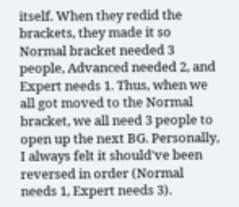itself. When they redid the brackets, they made it so Normal bracket needed 3 people, Advanced needed 2, and Expert needs 1. Thus, when we all got moved to the Normal bracket, we all need 3 people to open up the next BG. Personally, I always felt it should've been reversed in order (Normal needs 1, Expert needs 3).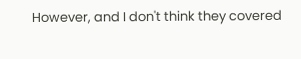However, and I don't think they covered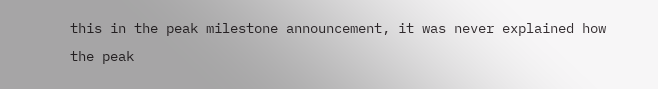this in the peak milestone announcement, it was never explained how the peak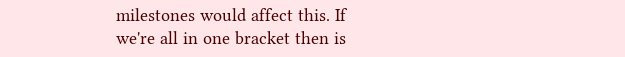milestones would affect this. If we're all in one bracket then is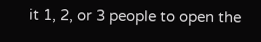it 1, 2, or 3 people to open the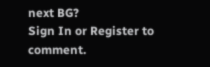next BG?
Sign In or Register to comment.